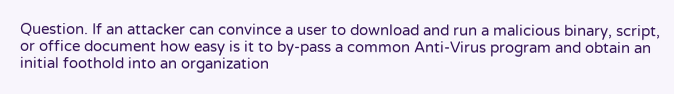Question. If an attacker can convince a user to download and run a malicious binary, script, or office document how easy is it to by-pass a common Anti-Virus program and obtain an initial foothold into an organization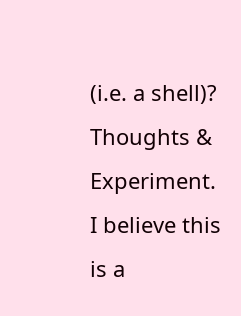(i.e. a shell)? Thoughts & Experiment. I believe this is a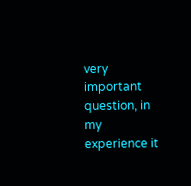very important question, in my experience it